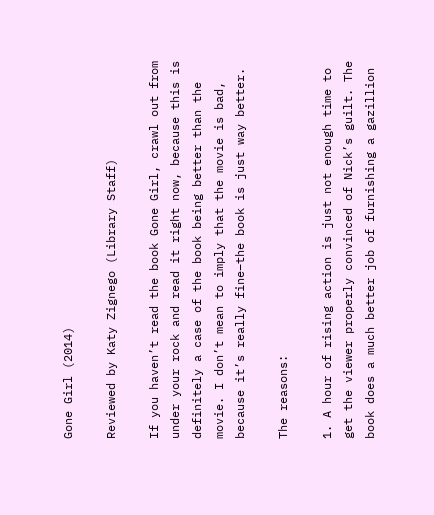Gone Girl (2014)

Reviewed by Katy Zignego (Library Staff)

If you haven’t read the book Gone Girl, crawl out from under your rock and read it right now, because this is definitely a case of the book being better than the movie. I don’t mean to imply that the movie is bad, because it’s really fine–the book is just way better.

The reasons:

1. A hour of rising action is just not enough time to get the viewer properly convinced of Nick’s guilt. The book does a much better job of furnishing a gazillion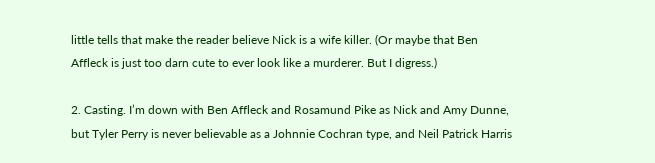little tells that make the reader believe Nick is a wife killer. (Or maybe that Ben Affleck is just too darn cute to ever look like a murderer. But I digress.)

2. Casting. I’m down with Ben Affleck and Rosamund Pike as Nick and Amy Dunne, but Tyler Perry is never believable as a Johnnie Cochran type, and Neil Patrick Harris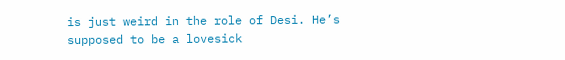is just weird in the role of Desi. He’s supposed to be a lovesick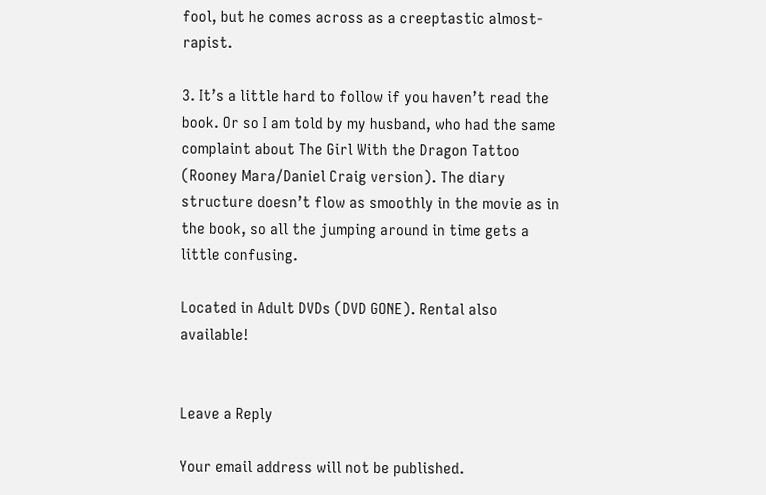fool, but he comes across as a creeptastic almost-rapist.

3. It’s a little hard to follow if you haven’t read the book. Or so I am told by my husband, who had the same complaint about The Girl With the Dragon Tattoo (Rooney Mara/Daniel Craig version). The diary structure doesn’t flow as smoothly in the movie as in the book, so all the jumping around in time gets a little confusing.

Located in Adult DVDs (DVD GONE). Rental also available!


Leave a Reply

Your email address will not be published.